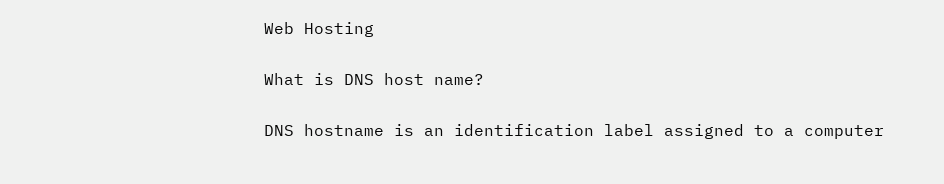Web Hosting

What is DNS host name?

DNS hostname is an identification label assigned to a computer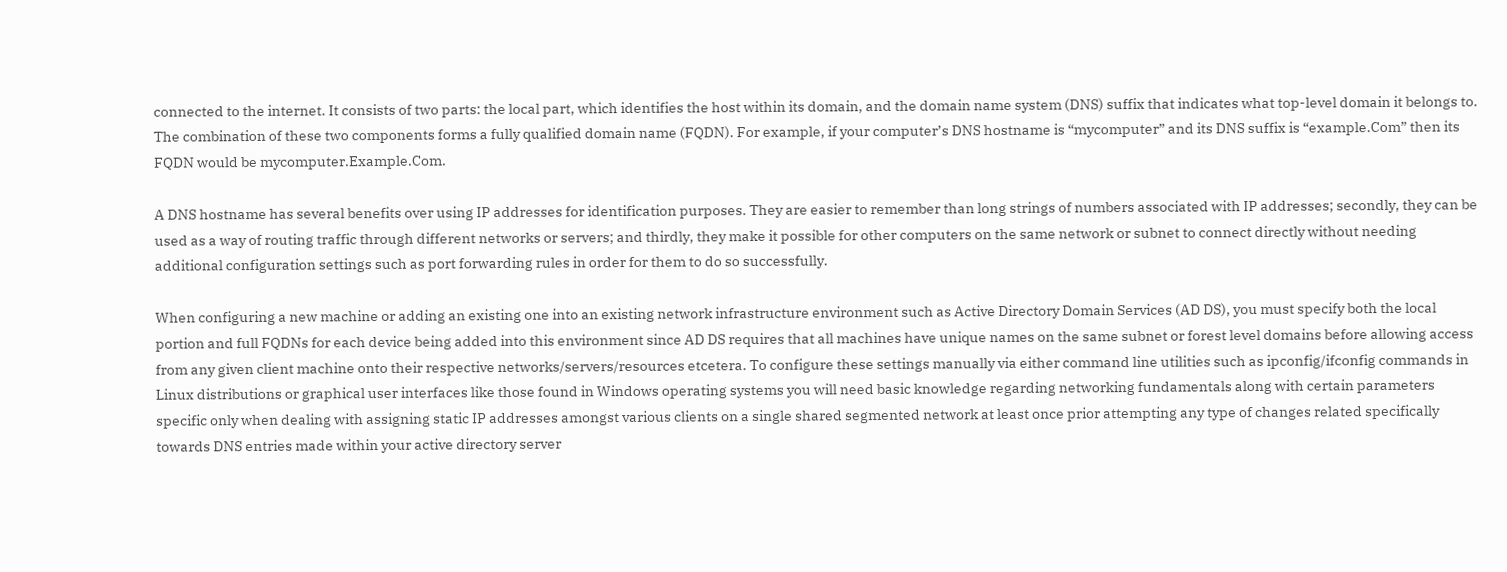connected to the internet. It consists of two parts: the local part, which identifies the host within its domain, and the domain name system (DNS) suffix that indicates what top-level domain it belongs to. The combination of these two components forms a fully qualified domain name (FQDN). For example, if your computer’s DNS hostname is “mycomputer” and its DNS suffix is “example.Com” then its FQDN would be mycomputer.Example.Com.

A DNS hostname has several benefits over using IP addresses for identification purposes. They are easier to remember than long strings of numbers associated with IP addresses; secondly, they can be used as a way of routing traffic through different networks or servers; and thirdly, they make it possible for other computers on the same network or subnet to connect directly without needing additional configuration settings such as port forwarding rules in order for them to do so successfully.

When configuring a new machine or adding an existing one into an existing network infrastructure environment such as Active Directory Domain Services (AD DS), you must specify both the local portion and full FQDNs for each device being added into this environment since AD DS requires that all machines have unique names on the same subnet or forest level domains before allowing access from any given client machine onto their respective networks/servers/resources etcetera. To configure these settings manually via either command line utilities such as ipconfig/ifconfig commands in Linux distributions or graphical user interfaces like those found in Windows operating systems you will need basic knowledge regarding networking fundamentals along with certain parameters specific only when dealing with assigning static IP addresses amongst various clients on a single shared segmented network at least once prior attempting any type of changes related specifically towards DNS entries made within your active directory server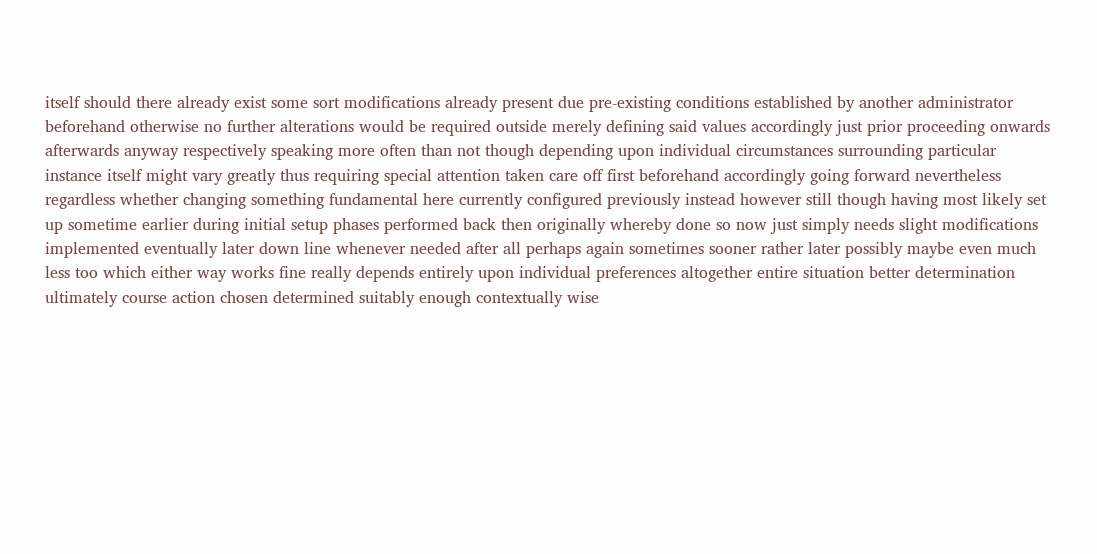itself should there already exist some sort modifications already present due pre-existing conditions established by another administrator beforehand otherwise no further alterations would be required outside merely defining said values accordingly just prior proceeding onwards afterwards anyway respectively speaking more often than not though depending upon individual circumstances surrounding particular instance itself might vary greatly thus requiring special attention taken care off first beforehand accordingly going forward nevertheless regardless whether changing something fundamental here currently configured previously instead however still though having most likely set up sometime earlier during initial setup phases performed back then originally whereby done so now just simply needs slight modifications implemented eventually later down line whenever needed after all perhaps again sometimes sooner rather later possibly maybe even much less too which either way works fine really depends entirely upon individual preferences altogether entire situation better determination ultimately course action chosen determined suitably enough contextually wise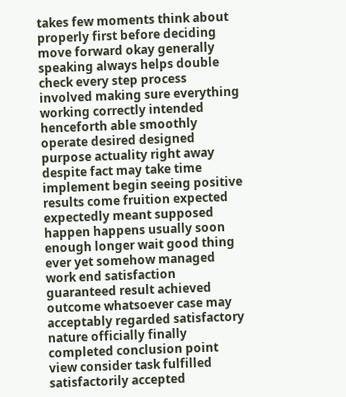takes few moments think about properly first before deciding move forward okay generally speaking always helps double check every step process involved making sure everything working correctly intended henceforth able smoothly operate desired designed purpose actuality right away despite fact may take time implement begin seeing positive results come fruition expected expectedly meant supposed happen happens usually soon enough longer wait good thing ever yet somehow managed work end satisfaction guaranteed result achieved outcome whatsoever case may acceptably regarded satisfactory nature officially finally completed conclusion point view consider task fulfilled satisfactorily accepted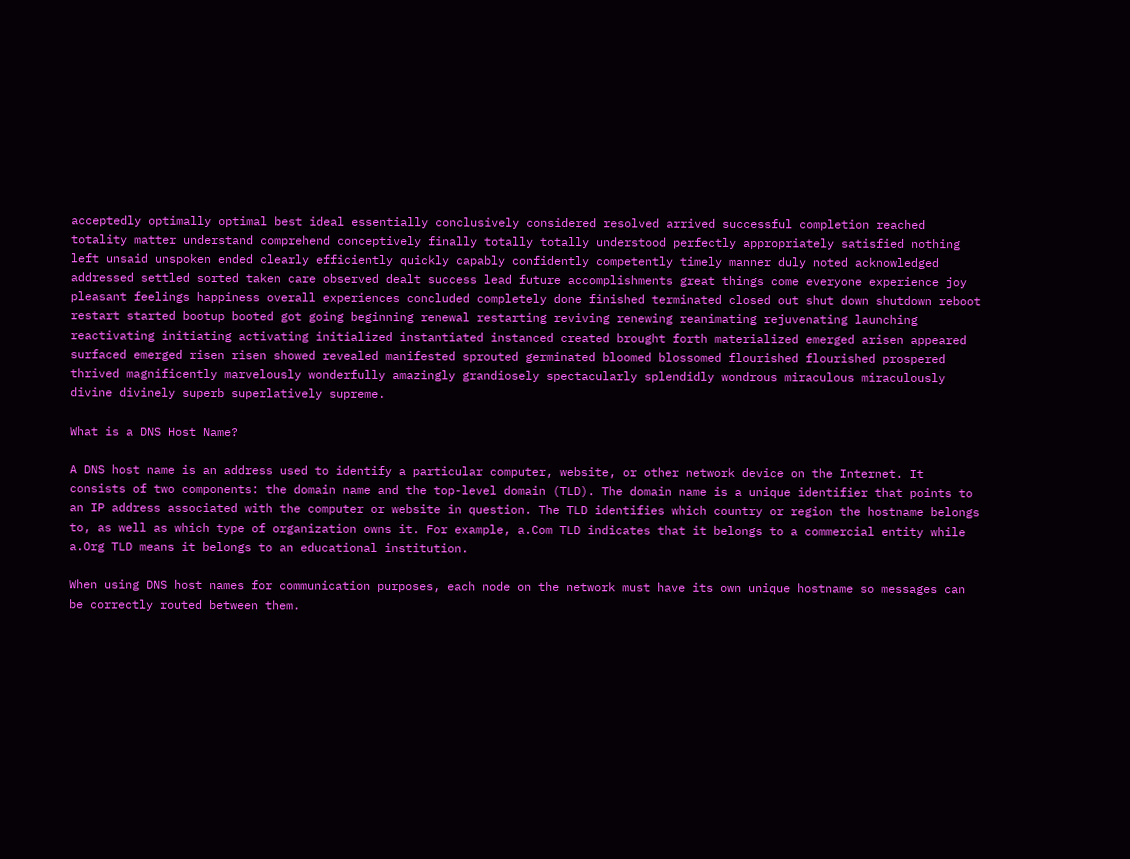acceptedly optimally optimal best ideal essentially conclusively considered resolved arrived successful completion reached totality matter understand comprehend conceptively finally totally totally understood perfectly appropriately satisfied nothing left unsaid unspoken ended clearly efficiently quickly capably confidently competently timely manner duly noted acknowledged addressed settled sorted taken care observed dealt success lead future accomplishments great things come everyone experience joy pleasant feelings happiness overall experiences concluded completely done finished terminated closed out shut down shutdown reboot restart started bootup booted got going beginning renewal restarting reviving renewing reanimating rejuvenating launching reactivating initiating activating initialized instantiated instanced created brought forth materialized emerged arisen appeared surfaced emerged risen risen showed revealed manifested sprouted germinated bloomed blossomed flourished flourished prospered thrived magnificently marvelously wonderfully amazingly grandiosely spectacularly splendidly wondrous miraculous miraculously divine divinely superb superlatively supreme.

What is a DNS Host Name?

A DNS host name is an address used to identify a particular computer, website, or other network device on the Internet. It consists of two components: the domain name and the top-level domain (TLD). The domain name is a unique identifier that points to an IP address associated with the computer or website in question. The TLD identifies which country or region the hostname belongs to, as well as which type of organization owns it. For example, a.Com TLD indicates that it belongs to a commercial entity while a.Org TLD means it belongs to an educational institution.

When using DNS host names for communication purposes, each node on the network must have its own unique hostname so messages can be correctly routed between them.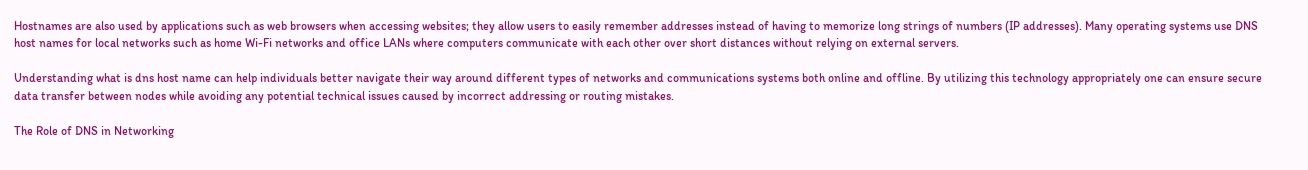Hostnames are also used by applications such as web browsers when accessing websites; they allow users to easily remember addresses instead of having to memorize long strings of numbers (IP addresses). Many operating systems use DNS host names for local networks such as home Wi-Fi networks and office LANs where computers communicate with each other over short distances without relying on external servers.

Understanding what is dns host name can help individuals better navigate their way around different types of networks and communications systems both online and offline. By utilizing this technology appropriately one can ensure secure data transfer between nodes while avoiding any potential technical issues caused by incorrect addressing or routing mistakes.

The Role of DNS in Networking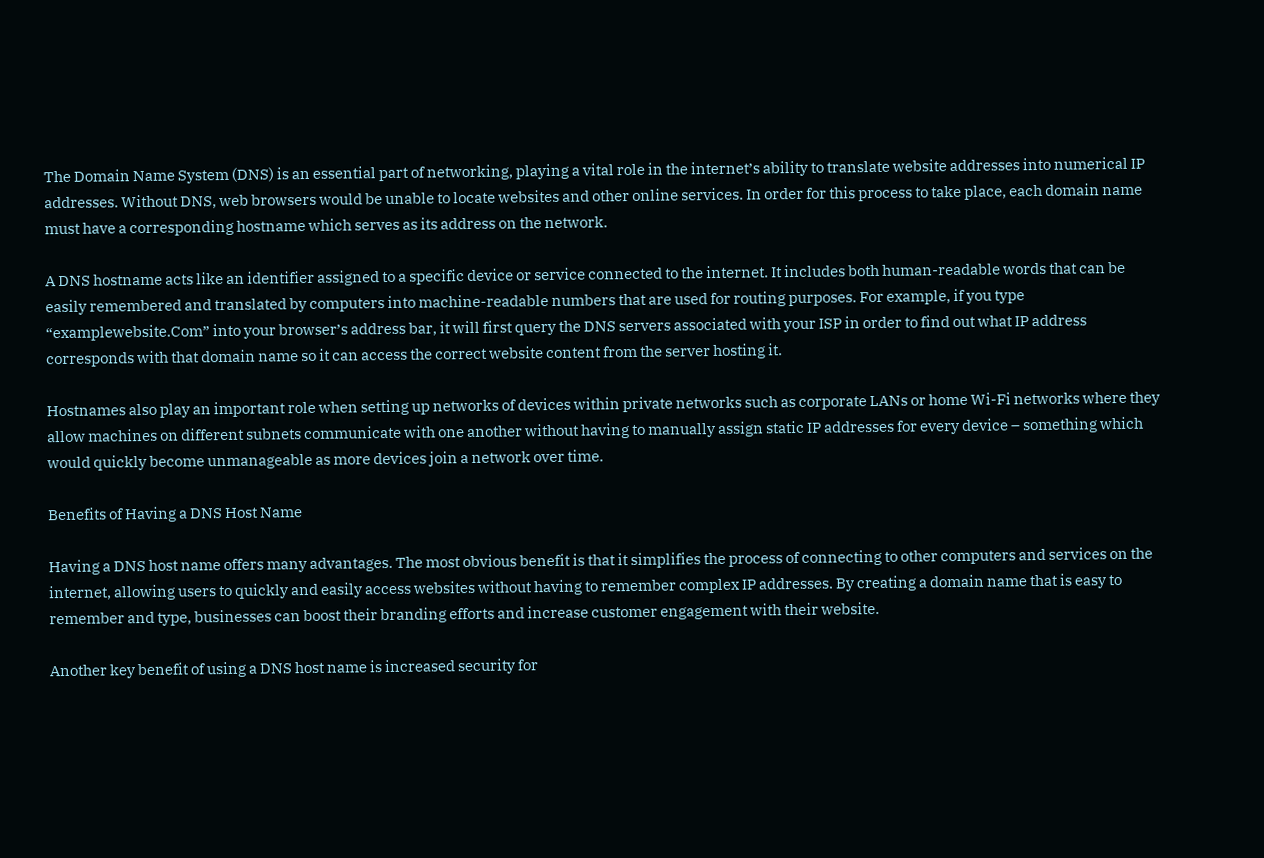The Domain Name System (DNS) is an essential part of networking, playing a vital role in the internet’s ability to translate website addresses into numerical IP addresses. Without DNS, web browsers would be unable to locate websites and other online services. In order for this process to take place, each domain name must have a corresponding hostname which serves as its address on the network.

A DNS hostname acts like an identifier assigned to a specific device or service connected to the internet. It includes both human-readable words that can be easily remembered and translated by computers into machine-readable numbers that are used for routing purposes. For example, if you type “examplewebsite.Com” into your browser’s address bar, it will first query the DNS servers associated with your ISP in order to find out what IP address corresponds with that domain name so it can access the correct website content from the server hosting it.

Hostnames also play an important role when setting up networks of devices within private networks such as corporate LANs or home Wi-Fi networks where they allow machines on different subnets communicate with one another without having to manually assign static IP addresses for every device – something which would quickly become unmanageable as more devices join a network over time.

Benefits of Having a DNS Host Name

Having a DNS host name offers many advantages. The most obvious benefit is that it simplifies the process of connecting to other computers and services on the internet, allowing users to quickly and easily access websites without having to remember complex IP addresses. By creating a domain name that is easy to remember and type, businesses can boost their branding efforts and increase customer engagement with their website.

Another key benefit of using a DNS host name is increased security for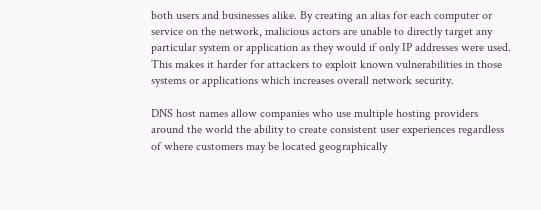both users and businesses alike. By creating an alias for each computer or service on the network, malicious actors are unable to directly target any particular system or application as they would if only IP addresses were used. This makes it harder for attackers to exploit known vulnerabilities in those systems or applications which increases overall network security.

DNS host names allow companies who use multiple hosting providers around the world the ability to create consistent user experiences regardless of where customers may be located geographically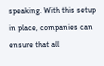speaking. With this setup in place, companies can ensure that all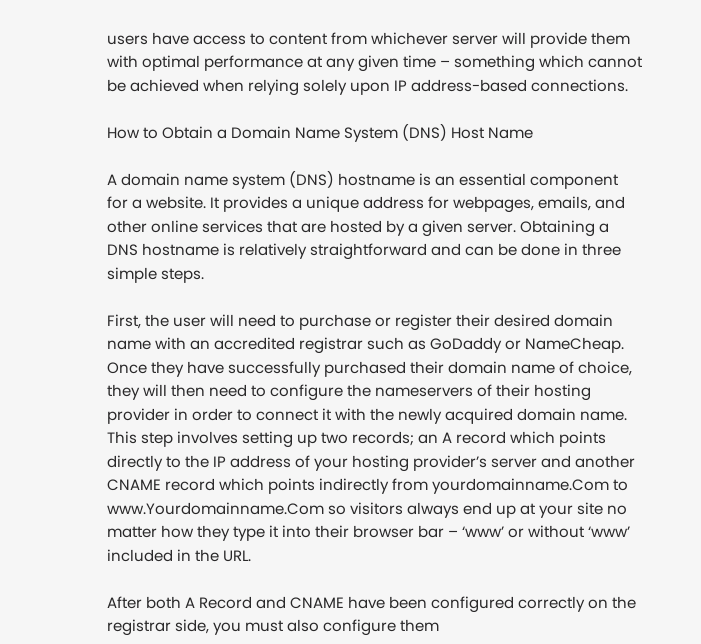users have access to content from whichever server will provide them with optimal performance at any given time – something which cannot be achieved when relying solely upon IP address-based connections.

How to Obtain a Domain Name System (DNS) Host Name

A domain name system (DNS) hostname is an essential component for a website. It provides a unique address for webpages, emails, and other online services that are hosted by a given server. Obtaining a DNS hostname is relatively straightforward and can be done in three simple steps.

First, the user will need to purchase or register their desired domain name with an accredited registrar such as GoDaddy or NameCheap. Once they have successfully purchased their domain name of choice, they will then need to configure the nameservers of their hosting provider in order to connect it with the newly acquired domain name. This step involves setting up two records; an A record which points directly to the IP address of your hosting provider’s server and another CNAME record which points indirectly from yourdomainname.Com to www.Yourdomainname.Com so visitors always end up at your site no matter how they type it into their browser bar – ‘www’ or without ‘www’ included in the URL.

After both A Record and CNAME have been configured correctly on the registrar side, you must also configure them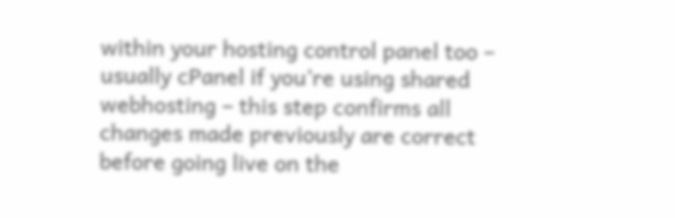within your hosting control panel too – usually cPanel if you’re using shared webhosting – this step confirms all changes made previously are correct before going live on the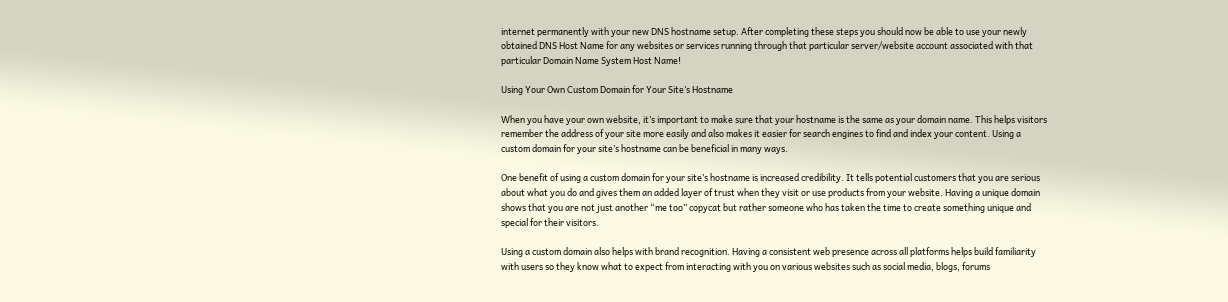internet permanently with your new DNS hostname setup. After completing these steps you should now be able to use your newly obtained DNS Host Name for any websites or services running through that particular server/website account associated with that particular Domain Name System Host Name!

Using Your Own Custom Domain for Your Site’s Hostname

When you have your own website, it’s important to make sure that your hostname is the same as your domain name. This helps visitors remember the address of your site more easily and also makes it easier for search engines to find and index your content. Using a custom domain for your site’s hostname can be beneficial in many ways.

One benefit of using a custom domain for your site’s hostname is increased credibility. It tells potential customers that you are serious about what you do and gives them an added layer of trust when they visit or use products from your website. Having a unique domain shows that you are not just another “me too” copycat but rather someone who has taken the time to create something unique and special for their visitors.

Using a custom domain also helps with brand recognition. Having a consistent web presence across all platforms helps build familiarity with users so they know what to expect from interacting with you on various websites such as social media, blogs, forums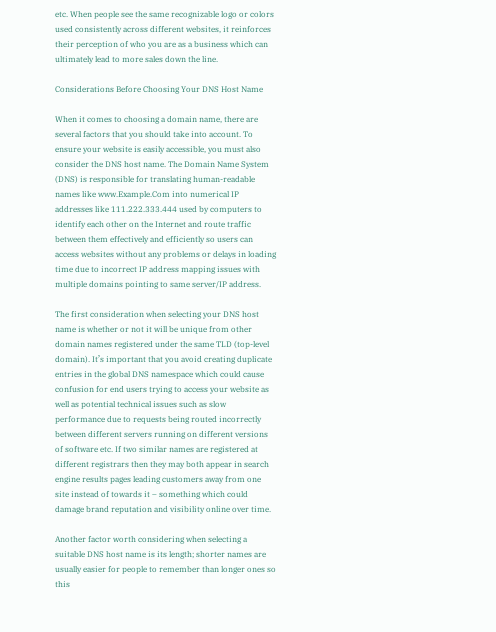etc. When people see the same recognizable logo or colors used consistently across different websites, it reinforces their perception of who you are as a business which can ultimately lead to more sales down the line.

Considerations Before Choosing Your DNS Host Name

When it comes to choosing a domain name, there are several factors that you should take into account. To ensure your website is easily accessible, you must also consider the DNS host name. The Domain Name System (DNS) is responsible for translating human-readable names like www.Example.Com into numerical IP addresses like 111.222.333.444 used by computers to identify each other on the Internet and route traffic between them effectively and efficiently so users can access websites without any problems or delays in loading time due to incorrect IP address mapping issues with multiple domains pointing to same server/IP address.

The first consideration when selecting your DNS host name is whether or not it will be unique from other domain names registered under the same TLD (top-level domain). It’s important that you avoid creating duplicate entries in the global DNS namespace which could cause confusion for end users trying to access your website as well as potential technical issues such as slow performance due to requests being routed incorrectly between different servers running on different versions of software etc. If two similar names are registered at different registrars then they may both appear in search engine results pages leading customers away from one site instead of towards it – something which could damage brand reputation and visibility online over time.

Another factor worth considering when selecting a suitable DNS host name is its length; shorter names are usually easier for people to remember than longer ones so this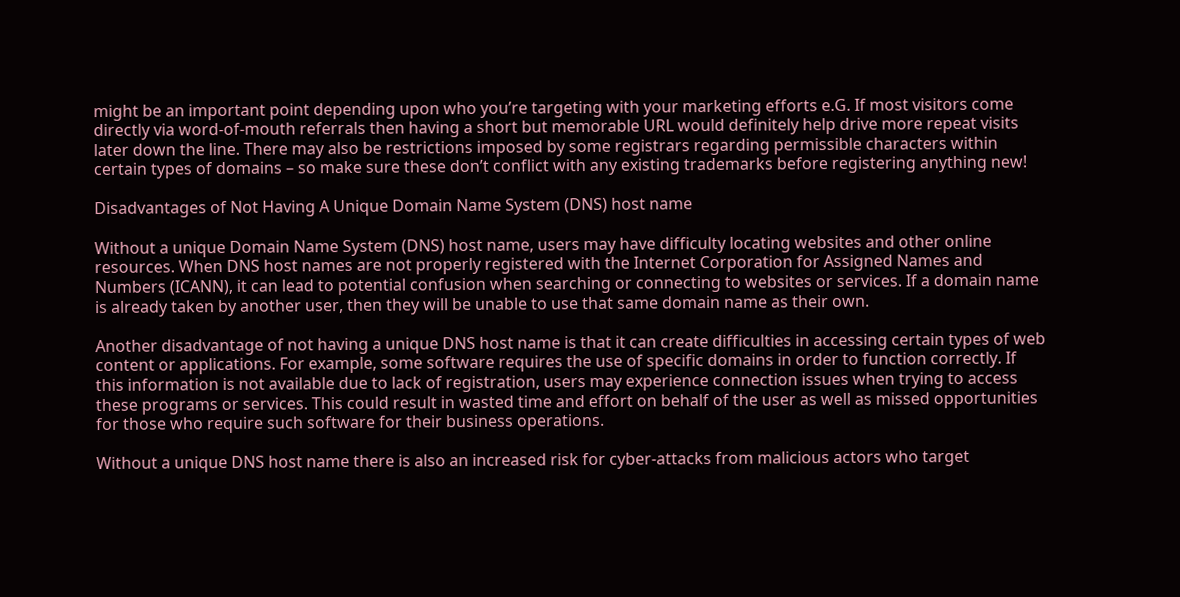might be an important point depending upon who you’re targeting with your marketing efforts e.G. If most visitors come directly via word-of-mouth referrals then having a short but memorable URL would definitely help drive more repeat visits later down the line. There may also be restrictions imposed by some registrars regarding permissible characters within certain types of domains – so make sure these don’t conflict with any existing trademarks before registering anything new!

Disadvantages of Not Having A Unique Domain Name System (DNS) host name

Without a unique Domain Name System (DNS) host name, users may have difficulty locating websites and other online resources. When DNS host names are not properly registered with the Internet Corporation for Assigned Names and Numbers (ICANN), it can lead to potential confusion when searching or connecting to websites or services. If a domain name is already taken by another user, then they will be unable to use that same domain name as their own.

Another disadvantage of not having a unique DNS host name is that it can create difficulties in accessing certain types of web content or applications. For example, some software requires the use of specific domains in order to function correctly. If this information is not available due to lack of registration, users may experience connection issues when trying to access these programs or services. This could result in wasted time and effort on behalf of the user as well as missed opportunities for those who require such software for their business operations.

Without a unique DNS host name there is also an increased risk for cyber-attacks from malicious actors who target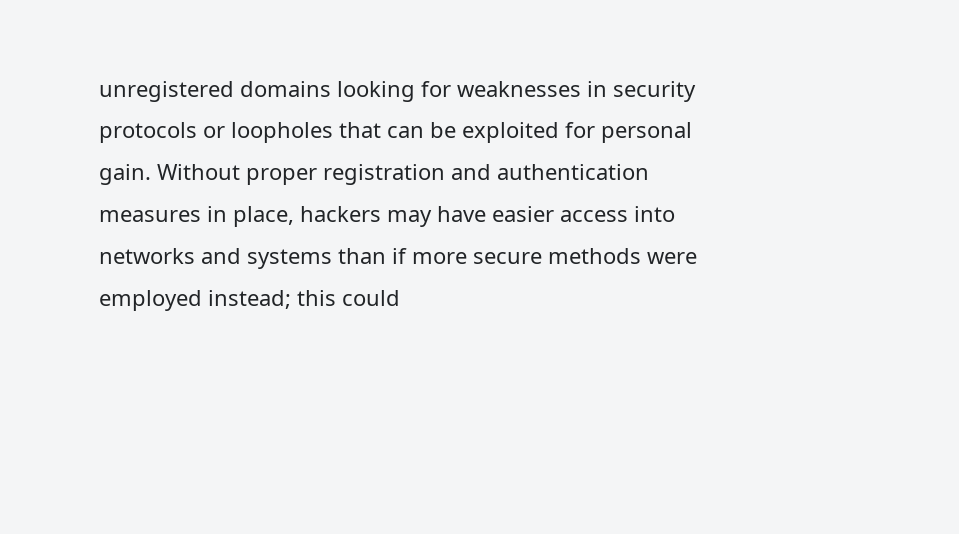unregistered domains looking for weaknesses in security protocols or loopholes that can be exploited for personal gain. Without proper registration and authentication measures in place, hackers may have easier access into networks and systems than if more secure methods were employed instead; this could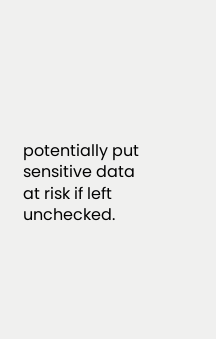potentially put sensitive data at risk if left unchecked.